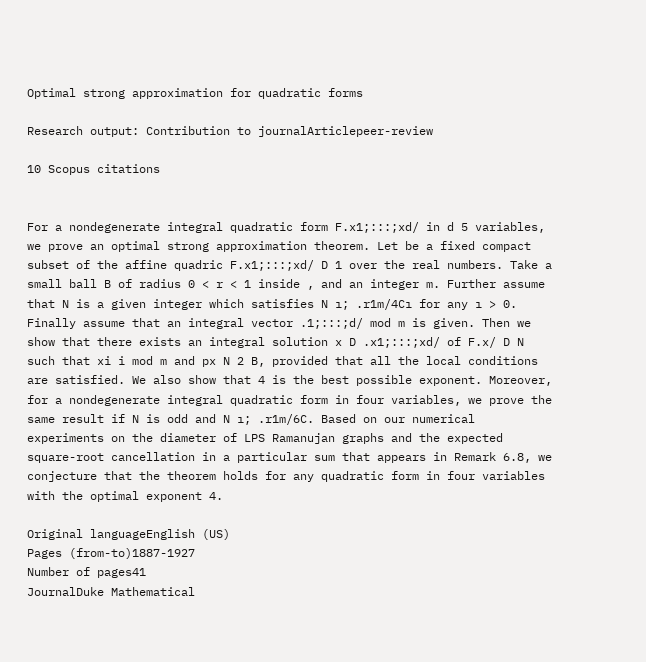Optimal strong approximation for quadratic forms

Research output: Contribution to journalArticlepeer-review

10 Scopus citations


For a nondegenerate integral quadratic form F.x1;:::;xd/ in d 5 variables, we prove an optimal strong approximation theorem. Let be a fixed compact subset of the affine quadric F.x1;:::;xd/ D 1 over the real numbers. Take a small ball B of radius 0 < r < 1 inside , and an integer m. Further assume that N is a given integer which satisfies N ı; .r1m/4Cı for any ı > 0. Finally assume that an integral vector .1;:::;d/ mod m is given. Then we show that there exists an integral solution x D .x1;:::;xd/ of F.x/ D N such that xi i mod m and px N 2 B, provided that all the local conditions are satisfied. We also show that 4 is the best possible exponent. Moreover, for a nondegenerate integral quadratic form in four variables, we prove the same result if N is odd and N ı; .r1m/6C. Based on our numerical experiments on the diameter of LPS Ramanujan graphs and the expected square-root cancellation in a particular sum that appears in Remark 6.8, we conjecture that the theorem holds for any quadratic form in four variables with the optimal exponent 4.

Original languageEnglish (US)
Pages (from-to)1887-1927
Number of pages41
JournalDuke Mathematical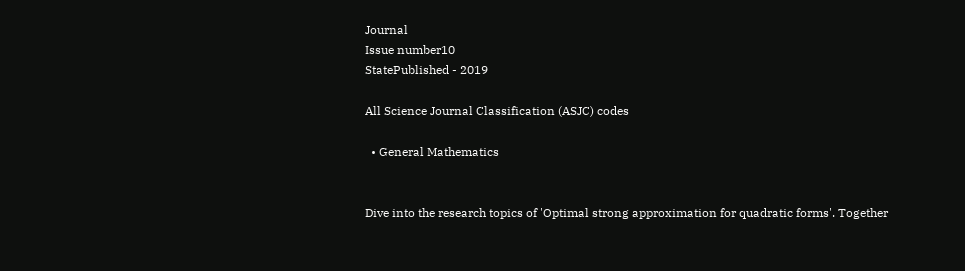Journal
Issue number10
StatePublished - 2019

All Science Journal Classification (ASJC) codes

  • General Mathematics


Dive into the research topics of 'Optimal strong approximation for quadratic forms'. Together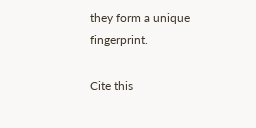they form a unique fingerprint.

Cite this